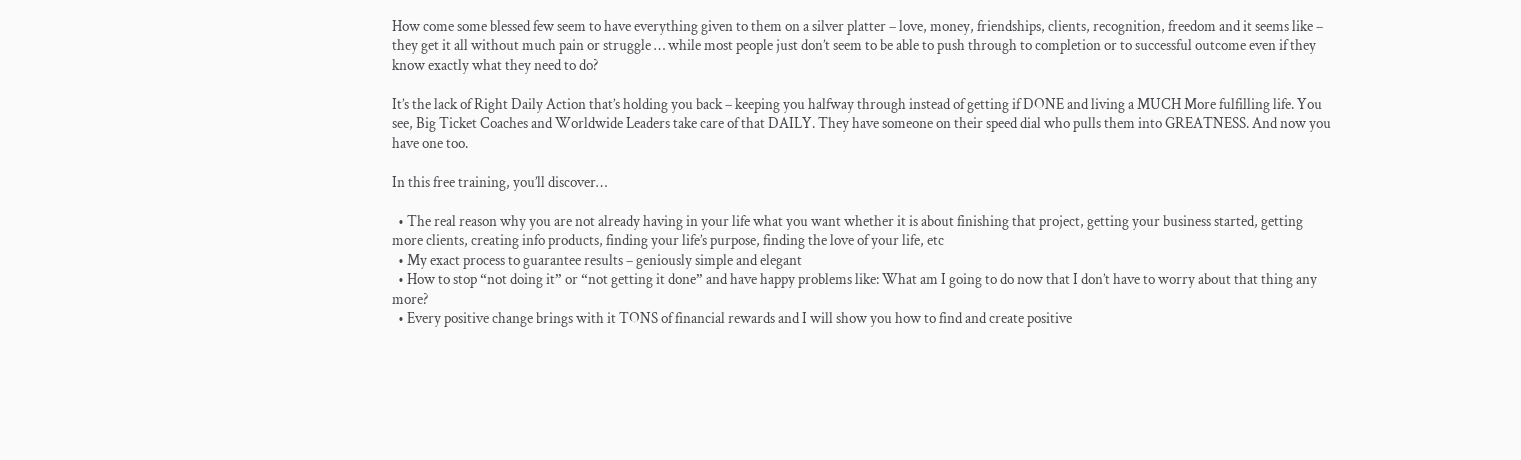How come some blessed few seem to have everything given to them on a silver platter – love, money, friendships, clients, recognition, freedom and it seems like – they get it all without much pain or struggle … while most people just don’t seem to be able to push through to completion or to successful outcome even if they know exactly what they need to do?

It’s the lack of Right Daily Action that’s holding you back – keeping you halfway through instead of getting if DONE and living a MUCH More fulfilling life. You see, Big Ticket Coaches and Worldwide Leaders take care of that DAILY. They have someone on their speed dial who pulls them into GREATNESS. And now you have one too.

In this free training, you’ll discover…

  • The real reason why you are not already having in your life what you want whether it is about finishing that project, getting your business started, getting more clients, creating info products, finding your life’s purpose, finding the love of your life, etc
  • My exact process to guarantee results – geniously simple and elegant
  • How to stop “not doing it” or “not getting it done” and have happy problems like: What am I going to do now that I don’t have to worry about that thing any more?
  • Every positive change brings with it TONS of financial rewards and I will show you how to find and create positive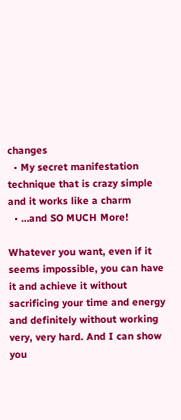changes
  • My secret manifestation technique that is crazy simple and it works like a charm
  • …and SO MUCH More!

Whatever you want, even if it seems impossible, you can have it and achieve it without sacrificing your time and energy and definitely without working very, very hard. And I can show you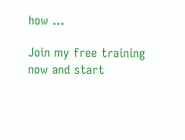how …

Join my free training now and start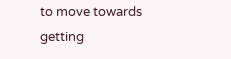to move towards getting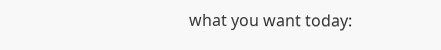what you want today: